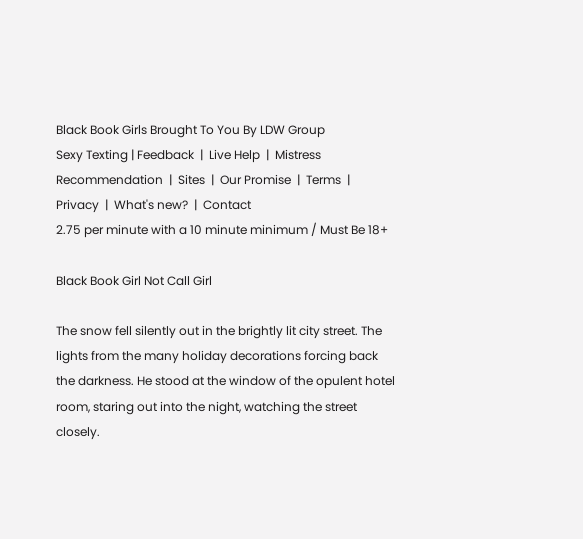Black Book Girls Brought To You By LDW Group
Sexy Texting | Feedback  |  Live Help  |  Mistress Recommendation  |  Sites  |  Our Promise  |  Terms  |  Privacy  |  What's new?  |  Contact
2.75 per minute with a 10 minute minimum / Must Be 18+

Black Book Girl Not Call Girl

The snow fell silently out in the brightly lit city street. The lights from the many holiday decorations forcing back the darkness. He stood at the window of the opulent hotel room, staring out into the night, watching the street closely.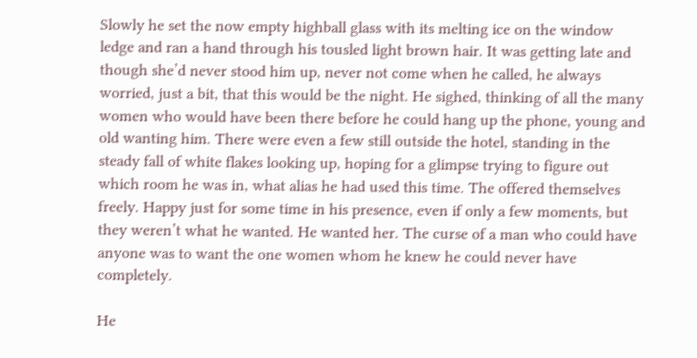Slowly he set the now empty highball glass with its melting ice on the window ledge and ran a hand through his tousled light brown hair. It was getting late and though she’d never stood him up, never not come when he called, he always worried, just a bit, that this would be the night. He sighed, thinking of all the many women who would have been there before he could hang up the phone, young and old wanting him. There were even a few still outside the hotel, standing in the steady fall of white flakes looking up, hoping for a glimpse trying to figure out which room he was in, what alias he had used this time. The offered themselves freely. Happy just for some time in his presence, even if only a few moments, but they weren’t what he wanted. He wanted her. The curse of a man who could have anyone was to want the one women whom he knew he could never have completely.

He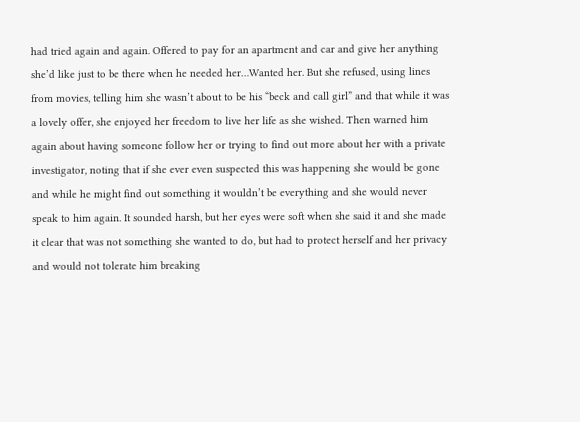had tried again and again. Offered to pay for an apartment and car and give her anything she’d like just to be there when he needed her…Wanted her. But she refused, using lines from movies, telling him she wasn’t about to be his “beck and call girl” and that while it was a lovely offer, she enjoyed her freedom to live her life as she wished. Then warned him again about having someone follow her or trying to find out more about her with a private investigator, noting that if she ever even suspected this was happening she would be gone and while he might find out something it wouldn’t be everything and she would never speak to him again. It sounded harsh, but her eyes were soft when she said it and she made it clear that was not something she wanted to do, but had to protect herself and her privacy and would not tolerate him breaking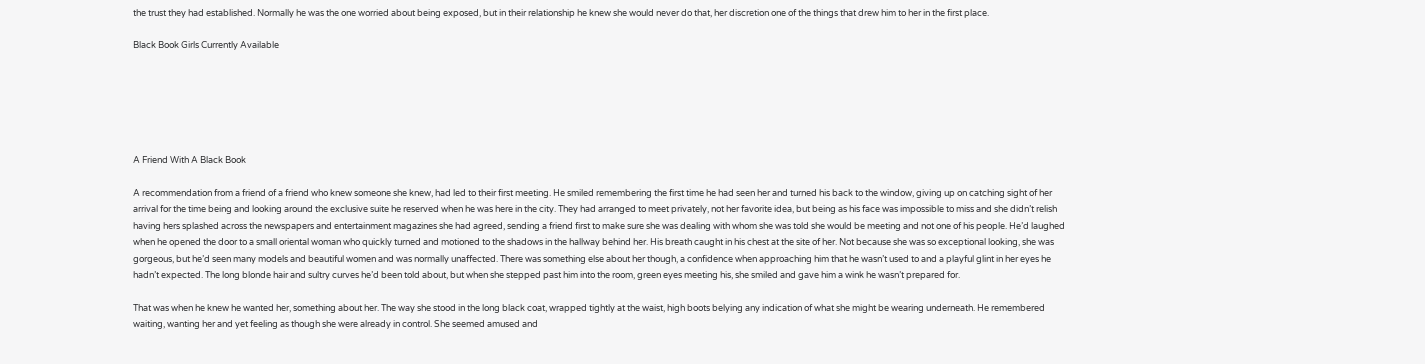the trust they had established. Normally he was the one worried about being exposed, but in their relationship he knew she would never do that, her discretion one of the things that drew him to her in the first place.

Black Book Girls Currently Available






A Friend With A Black Book

A recommendation from a friend of a friend who knew someone she knew, had led to their first meeting. He smiled remembering the first time he had seen her and turned his back to the window, giving up on catching sight of her arrival for the time being and looking around the exclusive suite he reserved when he was here in the city. They had arranged to meet privately, not her favorite idea, but being as his face was impossible to miss and she didn’t relish having hers splashed across the newspapers and entertainment magazines she had agreed, sending a friend first to make sure she was dealing with whom she was told she would be meeting and not one of his people. He’d laughed when he opened the door to a small oriental woman who quickly turned and motioned to the shadows in the hallway behind her. His breath caught in his chest at the site of her. Not because she was so exceptional looking, she was gorgeous, but he’d seen many models and beautiful women and was normally unaffected. There was something else about her though, a confidence when approaching him that he wasn’t used to and a playful glint in her eyes he hadn’t expected. The long blonde hair and sultry curves he’d been told about, but when she stepped past him into the room, green eyes meeting his, she smiled and gave him a wink he wasn’t prepared for.

That was when he knew he wanted her, something about her. The way she stood in the long black coat, wrapped tightly at the waist, high boots belying any indication of what she might be wearing underneath. He remembered waiting, wanting her and yet feeling as though she were already in control. She seemed amused and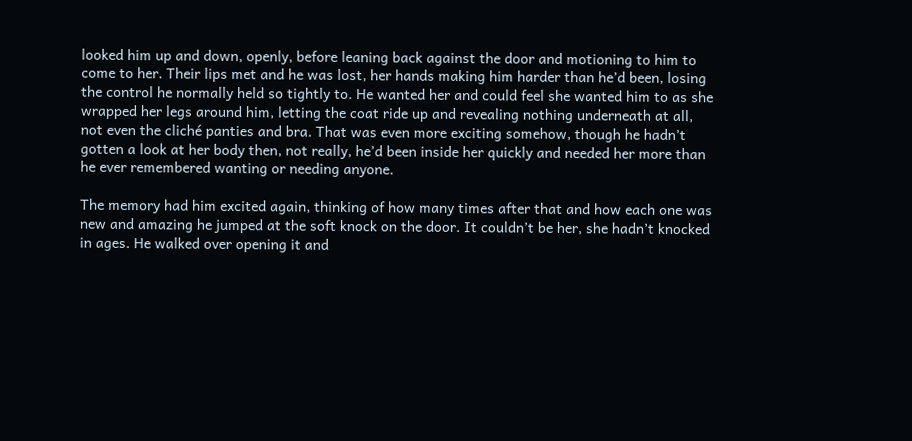looked him up and down, openly, before leaning back against the door and motioning to him to come to her. Their lips met and he was lost, her hands making him harder than he’d been, losing the control he normally held so tightly to. He wanted her and could feel she wanted him to as she wrapped her legs around him, letting the coat ride up and revealing nothing underneath at all, not even the cliché panties and bra. That was even more exciting somehow, though he hadn’t gotten a look at her body then, not really, he’d been inside her quickly and needed her more than he ever remembered wanting or needing anyone.

The memory had him excited again, thinking of how many times after that and how each one was new and amazing he jumped at the soft knock on the door. It couldn’t be her, she hadn’t knocked in ages. He walked over opening it and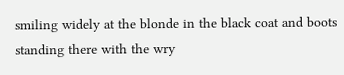smiling widely at the blonde in the black coat and boots standing there with the wry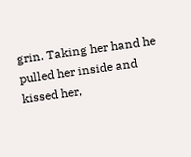grin. Taking her hand he pulled her inside and kissed her,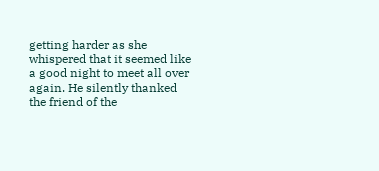getting harder as she whispered that it seemed like a good night to meet all over again. He silently thanked the friend of the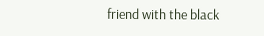friend with the black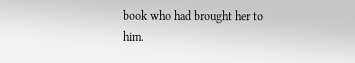book who had brought her to him.